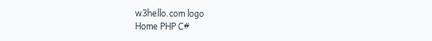w3hello.com logo
Home PHP C#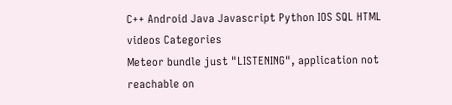C++ Android Java Javascript Python IOS SQL HTML videos Categories
Meteor bundle just "LISTENING", application not reachable on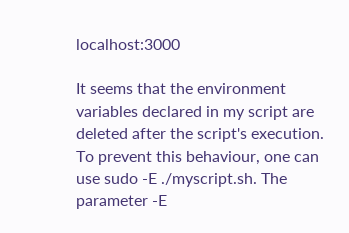localhost:3000

It seems that the environment variables declared in my script are deleted after the script's execution. To prevent this behaviour, one can use sudo -E ./myscript.sh. The parameter -E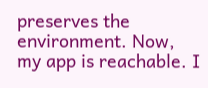preserves the environment. Now, my app is reachable. I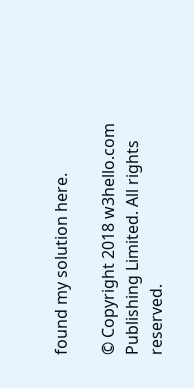found my solution here.

© Copyright 2018 w3hello.com Publishing Limited. All rights reserved.